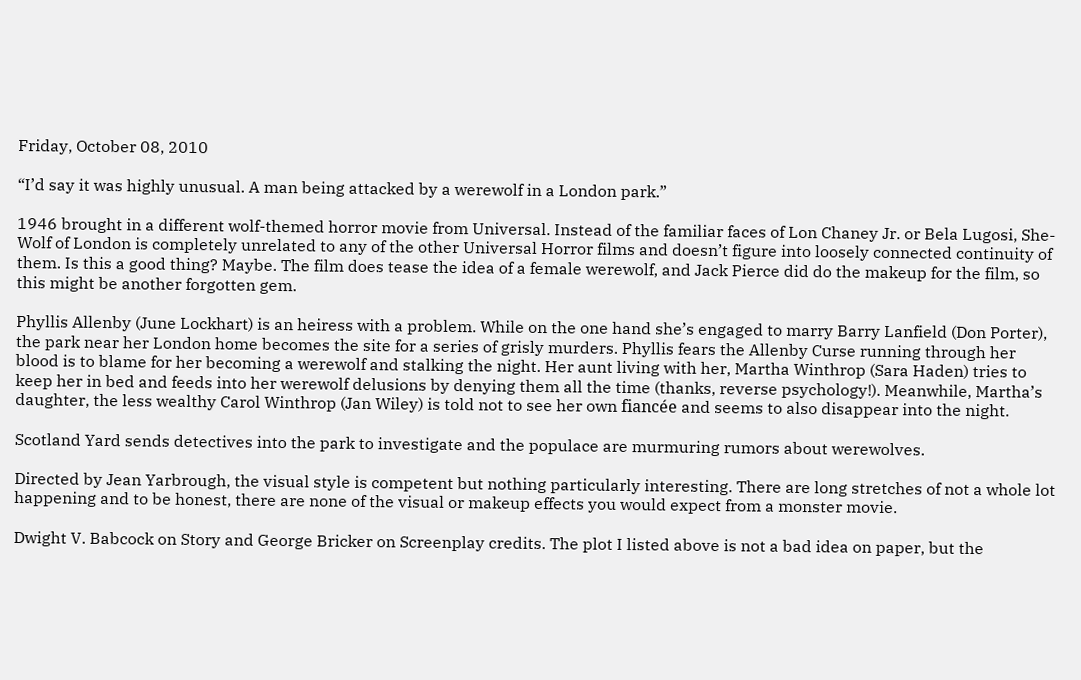Friday, October 08, 2010

“I’d say it was highly unusual. A man being attacked by a werewolf in a London park.”

1946 brought in a different wolf-themed horror movie from Universal. Instead of the familiar faces of Lon Chaney Jr. or Bela Lugosi, She-Wolf of London is completely unrelated to any of the other Universal Horror films and doesn’t figure into loosely connected continuity of them. Is this a good thing? Maybe. The film does tease the idea of a female werewolf, and Jack Pierce did do the makeup for the film, so this might be another forgotten gem.

Phyllis Allenby (June Lockhart) is an heiress with a problem. While on the one hand she’s engaged to marry Barry Lanfield (Don Porter), the park near her London home becomes the site for a series of grisly murders. Phyllis fears the Allenby Curse running through her blood is to blame for her becoming a werewolf and stalking the night. Her aunt living with her, Martha Winthrop (Sara Haden) tries to keep her in bed and feeds into her werewolf delusions by denying them all the time (thanks, reverse psychology!). Meanwhile, Martha’s daughter, the less wealthy Carol Winthrop (Jan Wiley) is told not to see her own fiancée and seems to also disappear into the night.

Scotland Yard sends detectives into the park to investigate and the populace are murmuring rumors about werewolves.

Directed by Jean Yarbrough, the visual style is competent but nothing particularly interesting. There are long stretches of not a whole lot happening and to be honest, there are none of the visual or makeup effects you would expect from a monster movie.

Dwight V. Babcock on Story and George Bricker on Screenplay credits. The plot I listed above is not a bad idea on paper, but the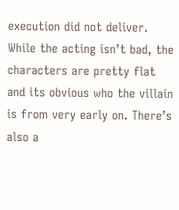execution did not deliver. While the acting isn’t bad, the characters are pretty flat and its obvious who the villain is from very early on. There’s also a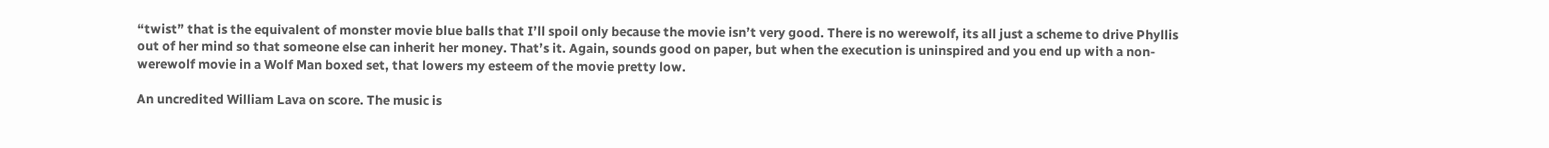“twist” that is the equivalent of monster movie blue balls that I’ll spoil only because the movie isn’t very good. There is no werewolf, its all just a scheme to drive Phyllis out of her mind so that someone else can inherit her money. That’s it. Again, sounds good on paper, but when the execution is uninspired and you end up with a non-werewolf movie in a Wolf Man boxed set, that lowers my esteem of the movie pretty low.

An uncredited William Lava on score. The music is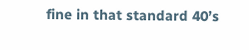fine in that standard 40’s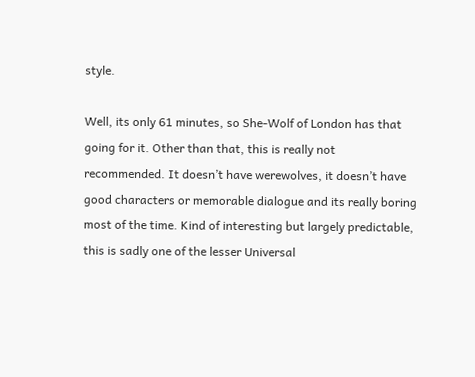style.

Well, its only 61 minutes, so She-Wolf of London has that going for it. Other than that, this is really not recommended. It doesn’t have werewolves, it doesn’t have good characters or memorable dialogue and its really boring most of the time. Kind of interesting but largely predictable, this is sadly one of the lesser Universal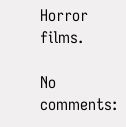Horror films.

No comments: